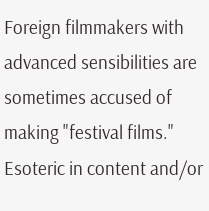Foreign filmmakers with advanced sensibilities are sometimes accused of making "festival films." Esoteric in content and/or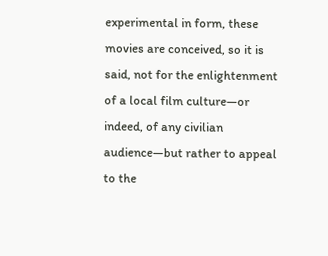experimental in form, these movies are conceived, so it is said, not for the enlightenment of a local film culture—or indeed, of any civilian audience—but rather to appeal to the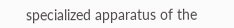specialized apparatus of the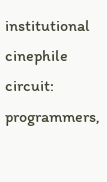institutional cinephile circuit: programmers,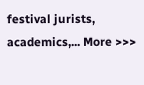festival jurists, academics,... More >>>